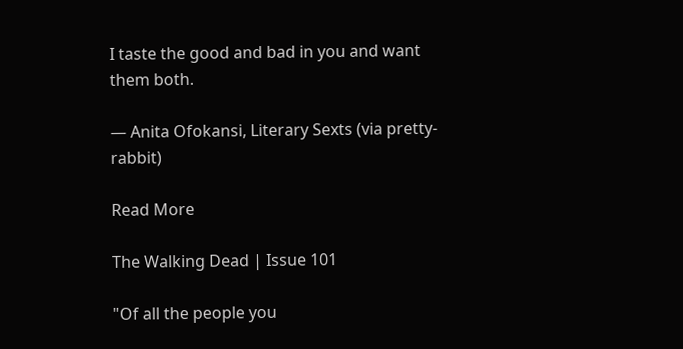I taste the good and bad in you and want them both.

— Anita Ofokansi, Literary Sexts (via pretty-rabbit)

Read More

The Walking Dead | Issue 101

"Of all the people you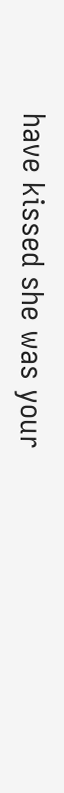have kissed she was your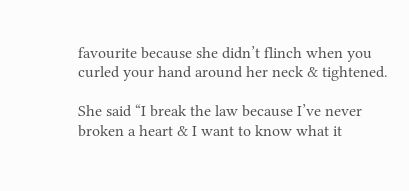favourite because she didn’t flinch when you curled your hand around her neck & tightened.

She said “I break the law because I’ve never broken a heart & I want to know what it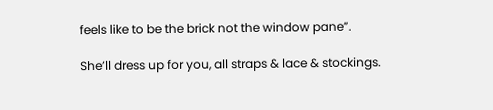feels like to be the brick not the window pane”.

She’ll dress up for you, all straps & lace & stockings.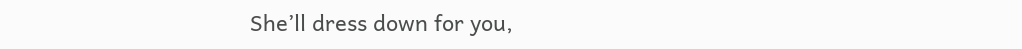She’ll dress down for you,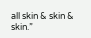all skin & skin & skin.”